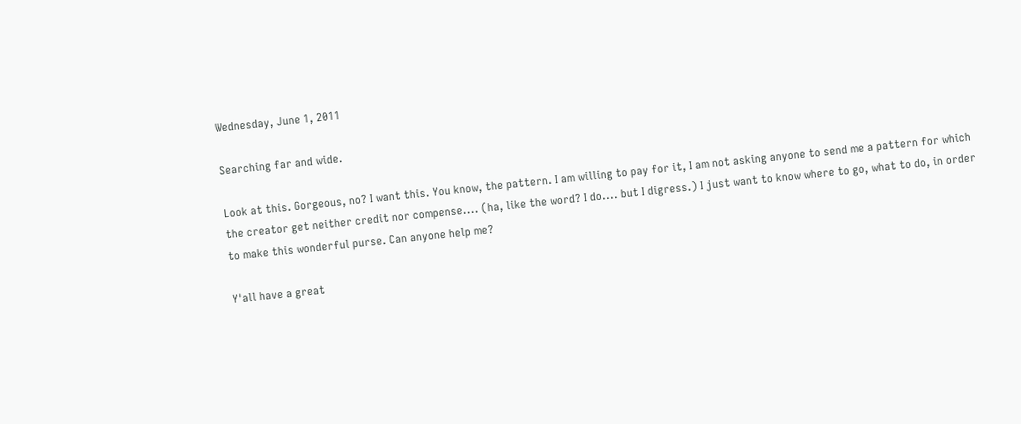Wednesday, June 1, 2011

Searching far and wide.

Look at this. Gorgeous, no? I want this. You know, the pattern. I am willing to pay for it, I am not asking anyone to send me a pattern for which the creator get neither credit nor compense.... (ha, like the word? I do.... but I digress.) I just want to know where to go, what to do, in order to make this wonderful purse. Can anyone help me?

Y'all have a great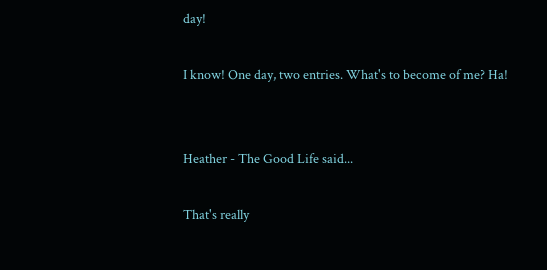day!

I know! One day, two entries. What's to become of me? Ha!


Heather - The Good Life said...

That's really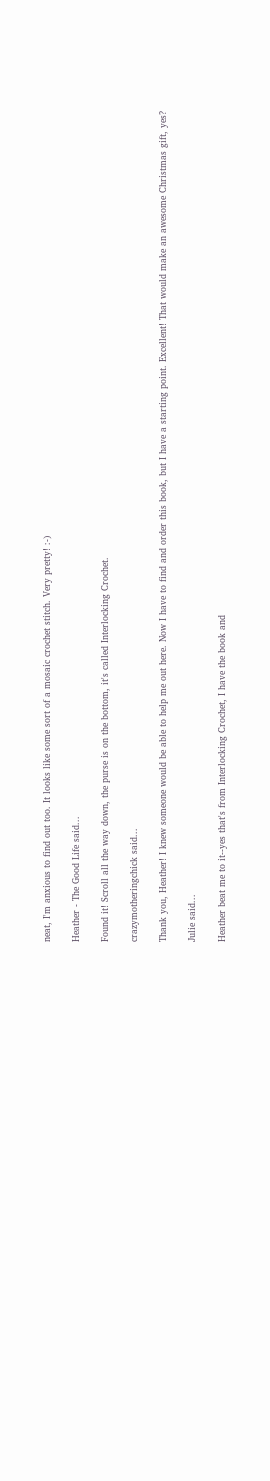neat, I'm anxious to find out too. It looks like some sort of a mosaic crochet stitch. Very pretty! :-)

Heather - The Good Life said...

Found it! Scroll all the way down, the purse is on the bottom, it's called Interlocking Crochet.

crazymotheringchick said...

Thank you, Heather! I knew someone would be able to help me out here. Now I have to find and order this book, but I have a starting point. Excellent! That would make an awesome Christmas gift, yes?

Julie said...

Heather beat me to it--yes that's from Interlocking Crochet, I have the book and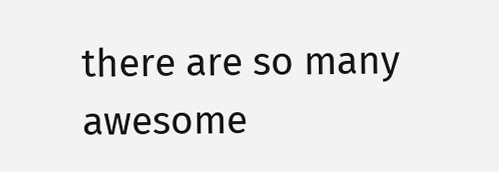there are so many awesome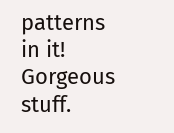patterns in it! Gorgeous stuff.